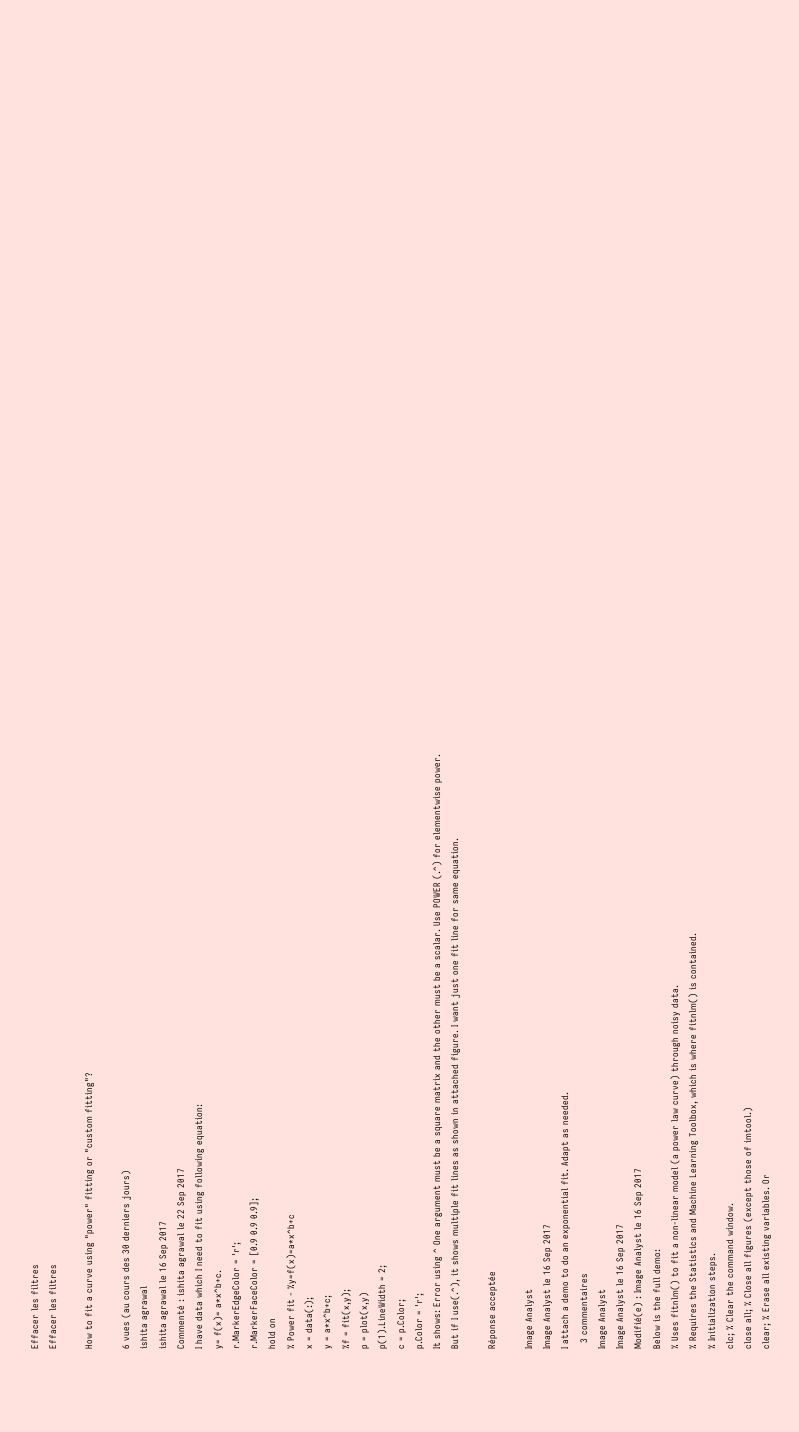Effacer les filtres
Effacer les filtres

How to fit a curve using "power" fitting or "custom fitting"?

6 vues (au cours des 30 derniers jours)
ishita agrawal
ishita agrawal le 16 Sep 2017
Commenté : ishita agrawal le 22 Sep 2017
I have data which I need to fit using following equation:
y= f(x)= a*x^b+c.
r.MarkerEdgeColor = 'r';
r.MarkerFaceColor = [0.9 0.9 0.9];
hold on
% Power fit - %y=f(x)=a*x^b+c
x = data(:);
y = a*x^b+c;
%f = fit(x,y);
p = plot(x,y)
p(1).LineWidth = 2;
c = p.Color;
p.Color = 'r';
It shows: Error using ^ One argument must be a square matrix and the other must be a scalar. Use POWER (.^) for elementwise power.
But if I use(.^), it shows multiple fit lines as shown in attached figure. I want just one fit line for same equation.

Réponse acceptée

Image Analyst
Image Analyst le 16 Sep 2017
I attach a demo to do an exponential fit. Adapt as needed.
  3 commentaires
Image Analyst
Image Analyst le 16 Sep 2017
Modifié(e) : Image Analyst le 16 Sep 2017
Below is the full demo:
% Uses fitnlm() to fit a non-linear model (a power law curve) through noisy data.
% Requires the Statistics and Machine Learning Toolbox, which is where fitnlm() is contained.
% Initialization steps.
clc; % Clear the command window.
close all; % Close all figures (except those of imtool.)
clear; % Erase all existing variables. Or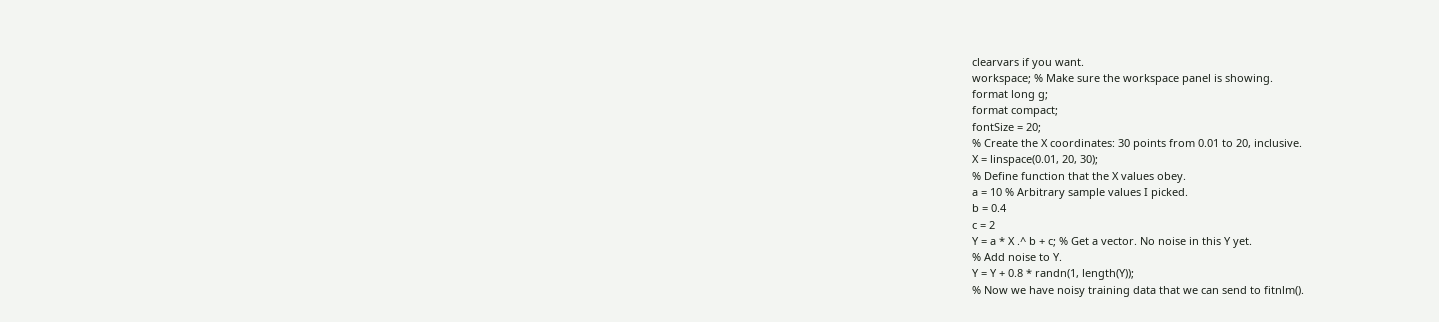clearvars if you want.
workspace; % Make sure the workspace panel is showing.
format long g;
format compact;
fontSize = 20;
% Create the X coordinates: 30 points from 0.01 to 20, inclusive.
X = linspace(0.01, 20, 30);
% Define function that the X values obey.
a = 10 % Arbitrary sample values I picked.
b = 0.4
c = 2
Y = a * X .^ b + c; % Get a vector. No noise in this Y yet.
% Add noise to Y.
Y = Y + 0.8 * randn(1, length(Y));
% Now we have noisy training data that we can send to fitnlm().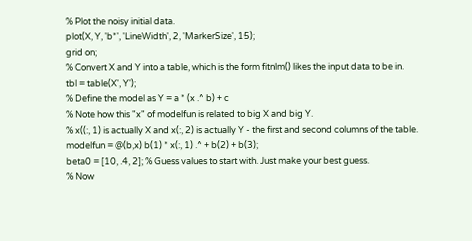% Plot the noisy initial data.
plot(X, Y, 'b*', 'LineWidth', 2, 'MarkerSize', 15);
grid on;
% Convert X and Y into a table, which is the form fitnlm() likes the input data to be in.
tbl = table(X', Y');
% Define the model as Y = a * (x .^ b) + c
% Note how this "x" of modelfun is related to big X and big Y.
% x((:, 1) is actually X and x(:, 2) is actually Y - the first and second columns of the table.
modelfun = @(b,x) b(1) * x(:, 1) .^ + b(2) + b(3);
beta0 = [10, .4, 2]; % Guess values to start with. Just make your best guess.
% Now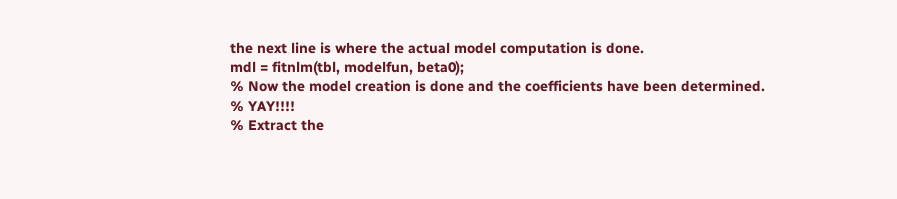the next line is where the actual model computation is done.
mdl = fitnlm(tbl, modelfun, beta0);
% Now the model creation is done and the coefficients have been determined.
% YAY!!!!
% Extract the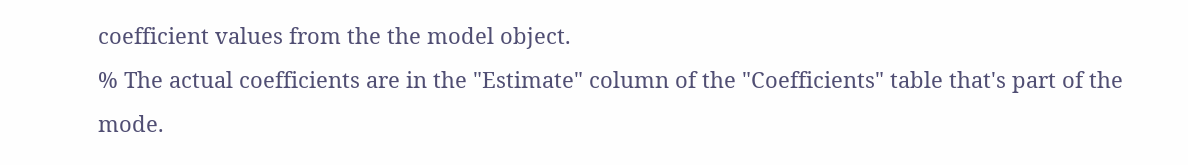coefficient values from the the model object.
% The actual coefficients are in the "Estimate" column of the "Coefficients" table that's part of the mode.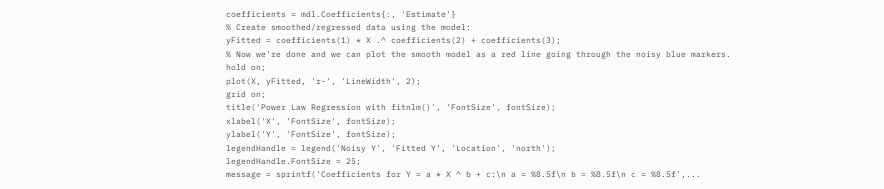coefficients = mdl.Coefficients{:, 'Estimate'}
% Create smoothed/regressed data using the model:
yFitted = coefficients(1) * X .^ coefficients(2) + coefficients(3);
% Now we're done and we can plot the smooth model as a red line going through the noisy blue markers.
hold on;
plot(X, yFitted, 'r-', 'LineWidth', 2);
grid on;
title('Power Law Regression with fitnlm()', 'FontSize', fontSize);
xlabel('X', 'FontSize', fontSize);
ylabel('Y', 'FontSize', fontSize);
legendHandle = legend('Noisy Y', 'Fitted Y', 'Location', 'north');
legendHandle.FontSize = 25;
message = sprintf('Coefficients for Y = a * X ^ b + c:\n a = %8.5f\n b = %8.5f\n c = %8.5f',...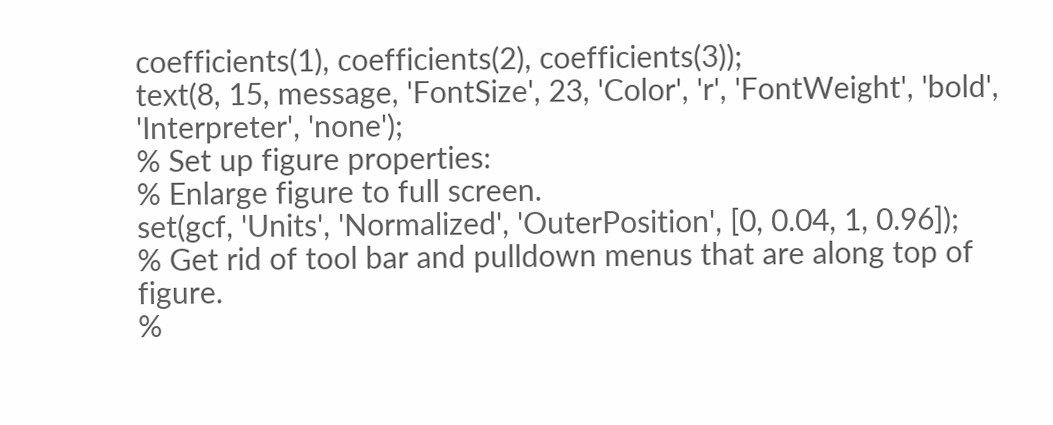coefficients(1), coefficients(2), coefficients(3));
text(8, 15, message, 'FontSize', 23, 'Color', 'r', 'FontWeight', 'bold', 'Interpreter', 'none');
% Set up figure properties:
% Enlarge figure to full screen.
set(gcf, 'Units', 'Normalized', 'OuterPosition', [0, 0.04, 1, 0.96]);
% Get rid of tool bar and pulldown menus that are along top of figure.
%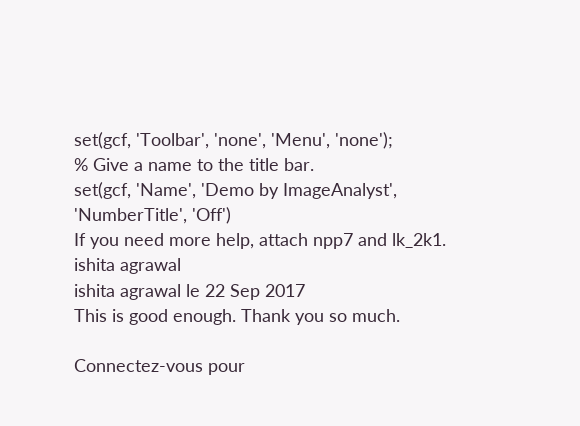set(gcf, 'Toolbar', 'none', 'Menu', 'none');
% Give a name to the title bar.
set(gcf, 'Name', 'Demo by ImageAnalyst', 'NumberTitle', 'Off')
If you need more help, attach npp7 and lk_2k1.
ishita agrawal
ishita agrawal le 22 Sep 2017
This is good enough. Thank you so much.

Connectez-vous pour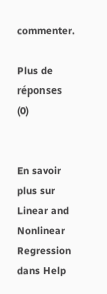commenter.

Plus de réponses (0)


En savoir plus sur Linear and Nonlinear Regression dans Help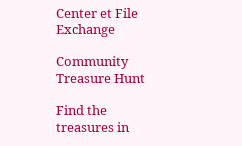Center et File Exchange

Community Treasure Hunt

Find the treasures in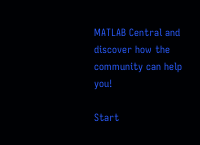MATLAB Central and discover how the community can help you!

Start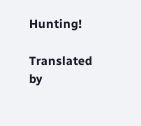Hunting!

Translated by